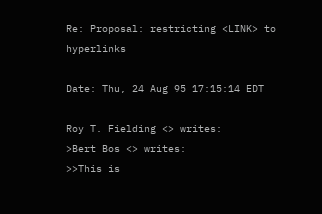Re: Proposal: restricting <LINK> to hyperlinks

Date: Thu, 24 Aug 95 17:15:14 EDT

Roy T. Fielding <> writes:
>Bert Bos <> writes:
>>This is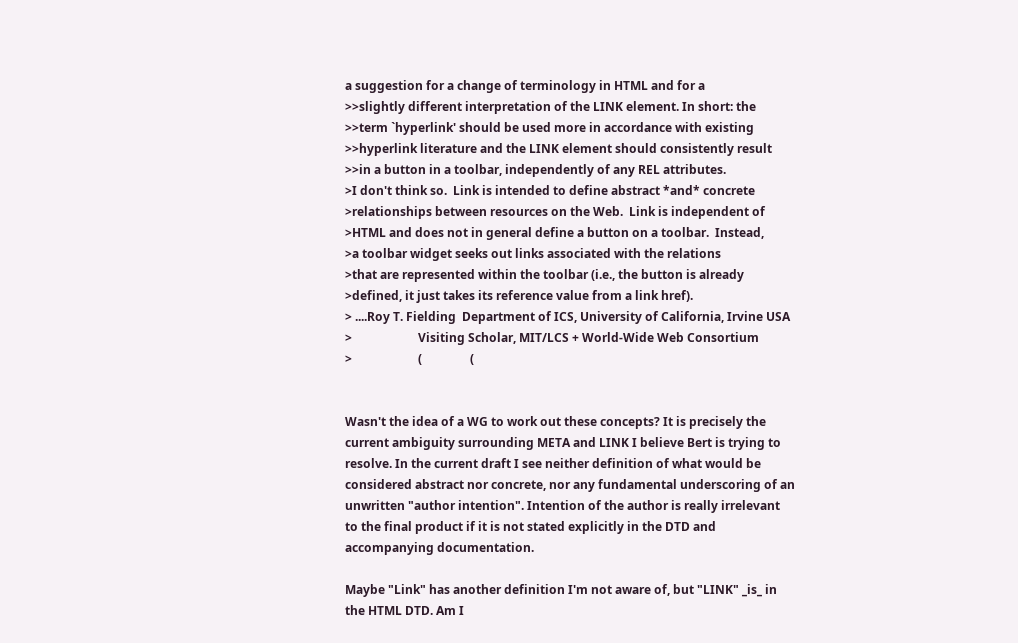a suggestion for a change of terminology in HTML and for a
>>slightly different interpretation of the LINK element. In short: the
>>term `hyperlink' should be used more in accordance with existing
>>hyperlink literature and the LINK element should consistently result
>>in a button in a toolbar, independently of any REL attributes.
>I don't think so.  Link is intended to define abstract *and* concrete
>relationships between resources on the Web.  Link is independent of
>HTML and does not in general define a button on a toolbar.  Instead,
>a toolbar widget seeks out links associated with the relations
>that are represented within the toolbar (i.e., the button is already
>defined, it just takes its reference value from a link href).
> ....Roy T. Fielding  Department of ICS, University of California, Irvine USA
>                      Visiting Scholar, MIT/LCS + World-Wide Web Consortium
>                      (                (


Wasn't the idea of a WG to work out these concepts? It is precisely the
current ambiguity surrounding META and LINK I believe Bert is trying to
resolve. In the current draft I see neither definition of what would be
considered abstract nor concrete, nor any fundamental underscoring of an
unwritten "author intention". Intention of the author is really irrelevant
to the final product if it is not stated explicitly in the DTD and
accompanying documentation.

Maybe "Link" has another definition I'm not aware of, but "LINK" _is_ in
the HTML DTD. Am I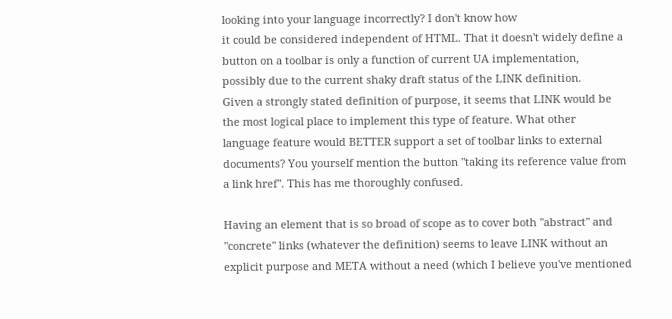looking into your language incorrectly? I don't know how
it could be considered independent of HTML. That it doesn't widely define a
button on a toolbar is only a function of current UA implementation,
possibly due to the current shaky draft status of the LINK definition.
Given a strongly stated definition of purpose, it seems that LINK would be
the most logical place to implement this type of feature. What other
language feature would BETTER support a set of toolbar links to external
documents? You yourself mention the button "taking its reference value from
a link href". This has me thoroughly confused.

Having an element that is so broad of scope as to cover both "abstract" and
"concrete" links (whatever the definition) seems to leave LINK without an
explicit purpose and META without a need (which I believe you've mentioned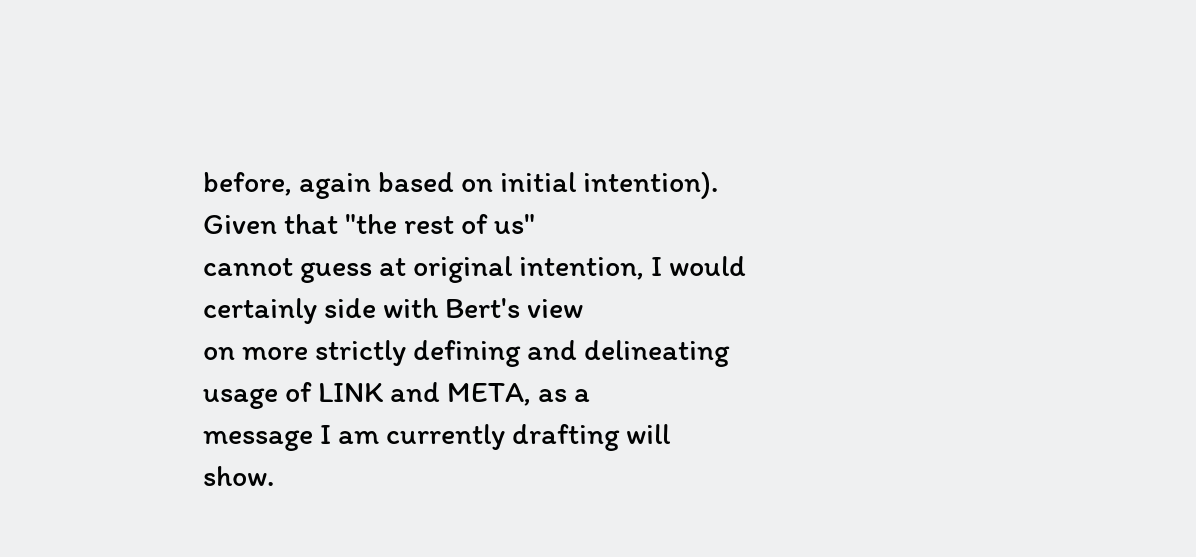before, again based on initial intention). Given that "the rest of us"
cannot guess at original intention, I would certainly side with Bert's view
on more strictly defining and delineating usage of LINK and META, as a
message I am currently drafting will show.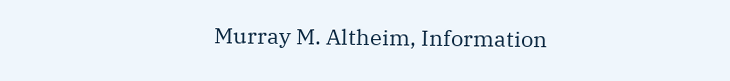Murray M. Altheim, Information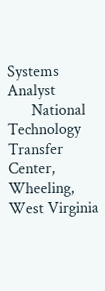Systems Analyst
      National Technology Transfer Center, Wheeling, West Virginia